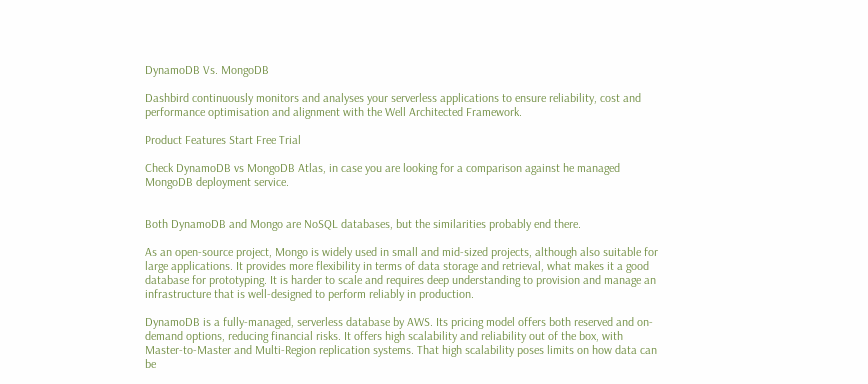DynamoDB Vs. MongoDB

Dashbird continuously monitors and analyses your serverless applications to ensure reliability, cost and performance optimisation and alignment with the Well Architected Framework.

Product Features Start Free Trial

Check DynamoDB vs MongoDB Atlas, in case you are looking for a comparison against he managed MongoDB deployment service.


Both DynamoDB and Mongo are NoSQL databases, but the similarities probably end there.

As an open-source project, Mongo is widely used in small and mid-sized projects, although also suitable for large applications. It provides more flexibility in terms of data storage and retrieval, what makes it a good database for prototyping. It is harder to scale and requires deep understanding to provision and manage an infrastructure that is well-designed to perform reliably in production.

DynamoDB is a fully-managed, serverless database by AWS. Its pricing model offers both reserved and on-demand options, reducing financial risks. It offers high scalability and reliability out of the box, with Master-to-Master and Multi-Region replication systems. That high scalability poses limits on how data can be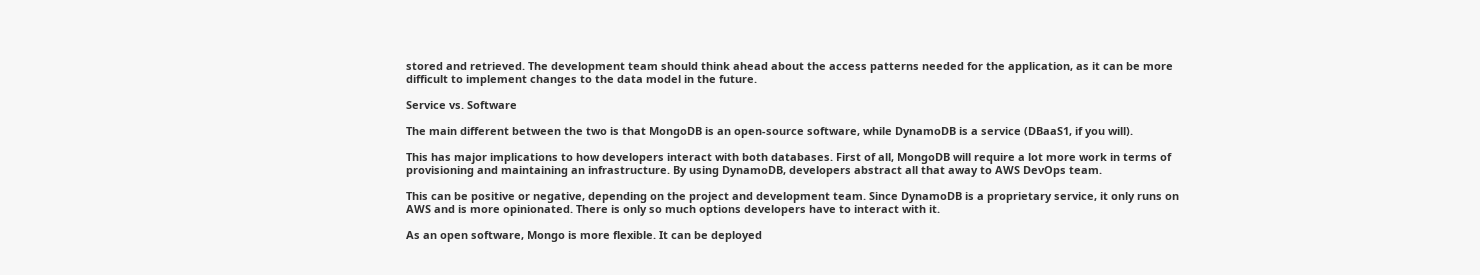stored and retrieved. The development team should think ahead about the access patterns needed for the application, as it can be more difficult to implement changes to the data model in the future.

Service vs. Software

The main different between the two is that MongoDB is an open-source software, while DynamoDB is a service (DBaaS1, if you will).

This has major implications to how developers interact with both databases. First of all, MongoDB will require a lot more work in terms of provisioning and maintaining an infrastructure. By using DynamoDB, developers abstract all that away to AWS DevOps team.

This can be positive or negative, depending on the project and development team. Since DynamoDB is a proprietary service, it only runs on AWS and is more opinionated. There is only so much options developers have to interact with it.

As an open software, Mongo is more flexible. It can be deployed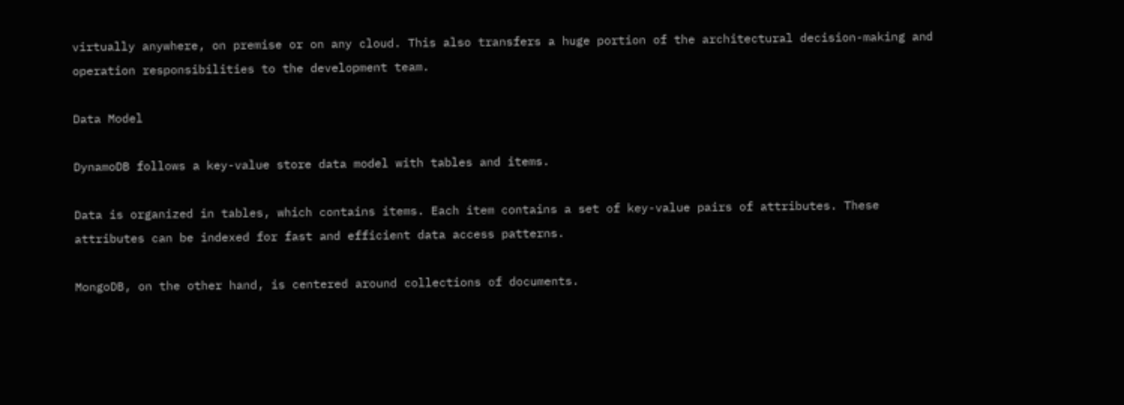virtually anywhere, on premise or on any cloud. This also transfers a huge portion of the architectural decision-making and operation responsibilities to the development team.

Data Model

DynamoDB follows a key-value store data model with tables and items.

Data is organized in tables, which contains items. Each item contains a set of key-value pairs of attributes. These attributes can be indexed for fast and efficient data access patterns.

MongoDB, on the other hand, is centered around collections of documents.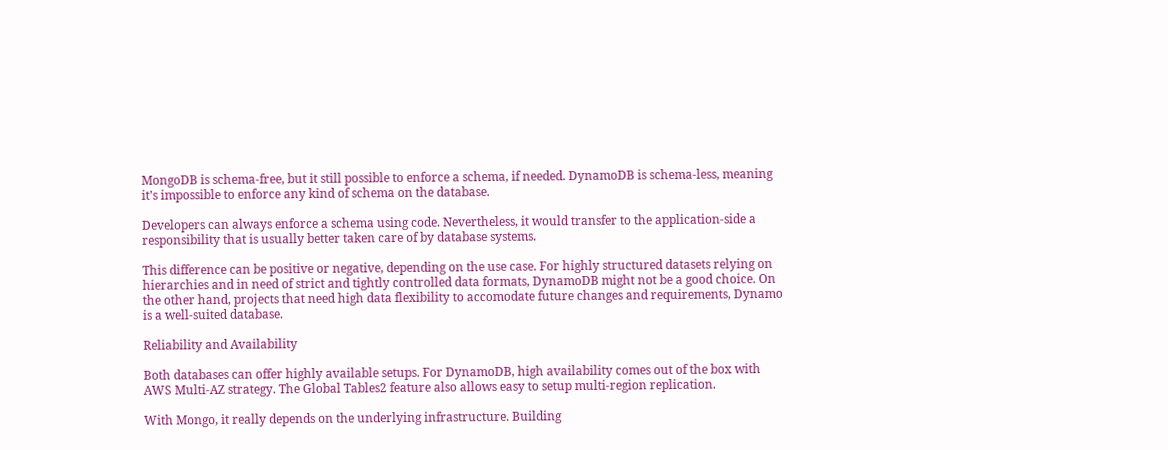MongoDB is schema-free, but it still possible to enforce a schema, if needed. DynamoDB is schema-less, meaning it’s impossible to enforce any kind of schema on the database.

Developers can always enforce a schema using code. Nevertheless, it would transfer to the application-side a responsibility that is usually better taken care of by database systems.

This difference can be positive or negative, depending on the use case. For highly structured datasets relying on hierarchies and in need of strict and tightly controlled data formats, DynamoDB might not be a good choice. On the other hand, projects that need high data flexibility to accomodate future changes and requirements, Dynamo is a well-suited database.

Reliability and Availability

Both databases can offer highly available setups. For DynamoDB, high availability comes out of the box with AWS Multi-AZ strategy. The Global Tables2 feature also allows easy to setup multi-region replication.

With Mongo, it really depends on the underlying infrastructure. Building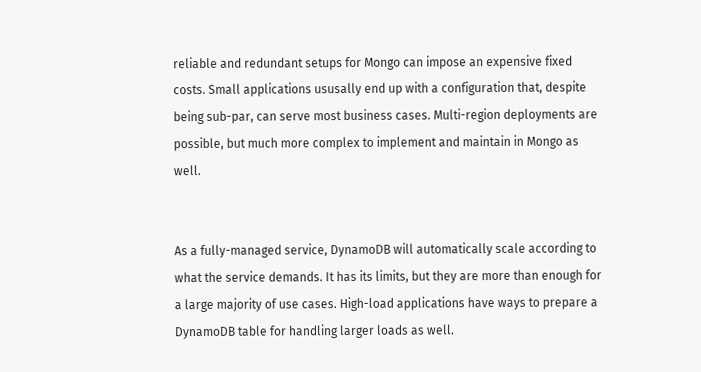reliable and redundant setups for Mongo can impose an expensive fixed costs. Small applications ususally end up with a configuration that, despite being sub-par, can serve most business cases. Multi-region deployments are possible, but much more complex to implement and maintain in Mongo as well.


As a fully-managed service, DynamoDB will automatically scale according to what the service demands. It has its limits, but they are more than enough for a large majority of use cases. High-load applications have ways to prepare a DynamoDB table for handling larger loads as well.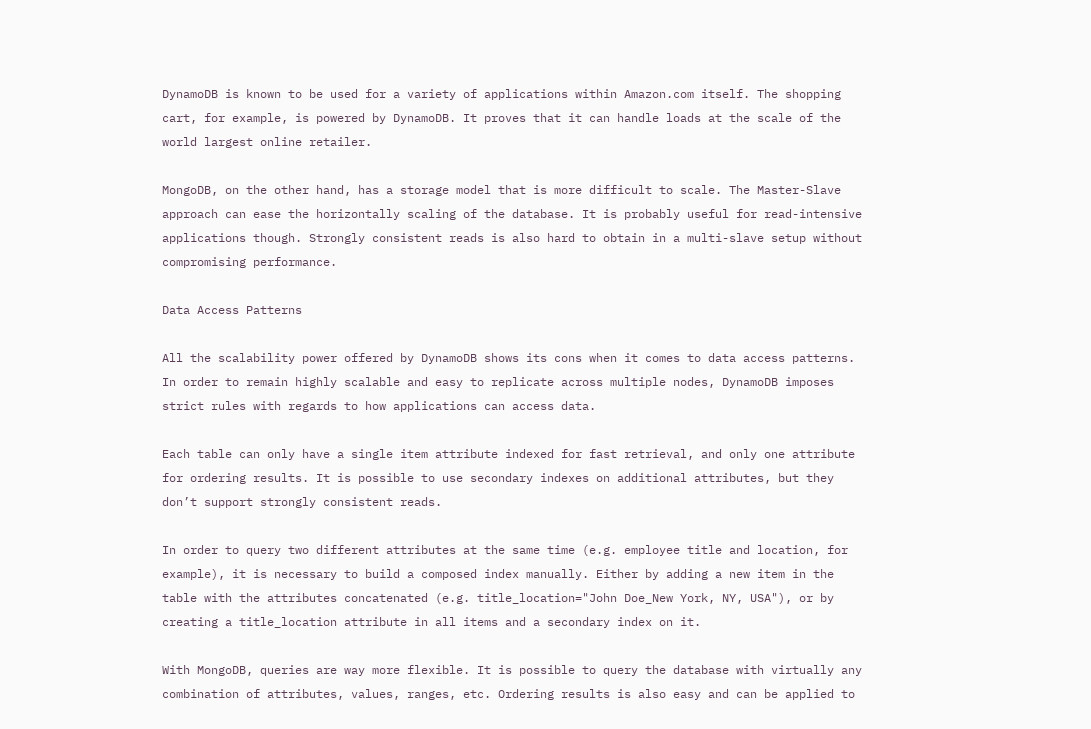DynamoDB is known to be used for a variety of applications within Amazon.com itself. The shopping cart, for example, is powered by DynamoDB. It proves that it can handle loads at the scale of the world largest online retailer.

MongoDB, on the other hand, has a storage model that is more difficult to scale. The Master-Slave approach can ease the horizontally scaling of the database. It is probably useful for read-intensive applications though. Strongly consistent reads is also hard to obtain in a multi-slave setup without compromising performance.

Data Access Patterns

All the scalability power offered by DynamoDB shows its cons when it comes to data access patterns. In order to remain highly scalable and easy to replicate across multiple nodes, DynamoDB imposes strict rules with regards to how applications can access data.

Each table can only have a single item attribute indexed for fast retrieval, and only one attribute for ordering results. It is possible to use secondary indexes on additional attributes, but they don’t support strongly consistent reads.

In order to query two different attributes at the same time (e.g. employee title and location, for example), it is necessary to build a composed index manually. Either by adding a new item in the table with the attributes concatenated (e.g. title_location="John Doe_New York, NY, USA"), or by creating a title_location attribute in all items and a secondary index on it.

With MongoDB, queries are way more flexible. It is possible to query the database with virtually any combination of attributes, values, ranges, etc. Ordering results is also easy and can be applied to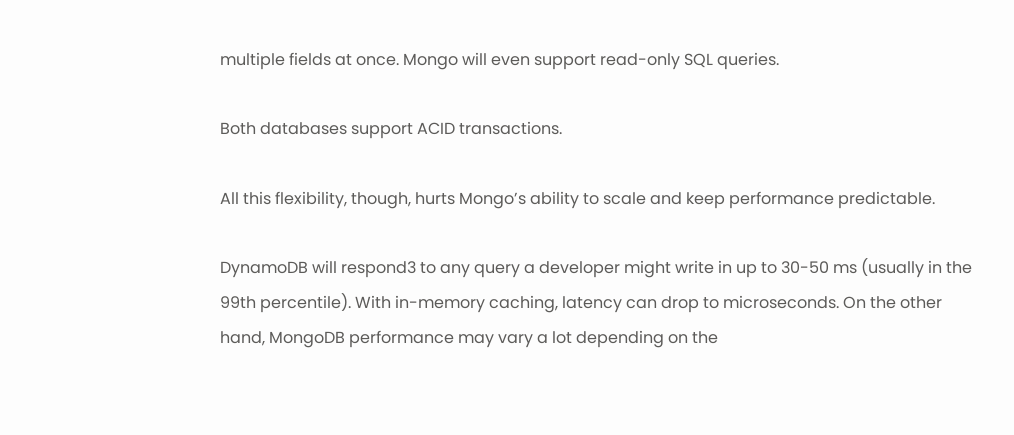multiple fields at once. Mongo will even support read-only SQL queries.

Both databases support ACID transactions.

All this flexibility, though, hurts Mongo’s ability to scale and keep performance predictable.

DynamoDB will respond3 to any query a developer might write in up to 30-50 ms (usually in the 99th percentile). With in-memory caching, latency can drop to microseconds. On the other hand, MongoDB performance may vary a lot depending on the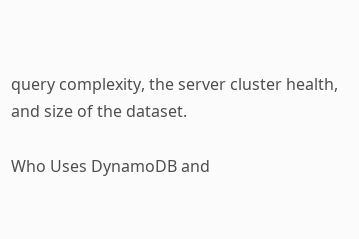query complexity, the server cluster health, and size of the dataset.

Who Uses DynamoDB and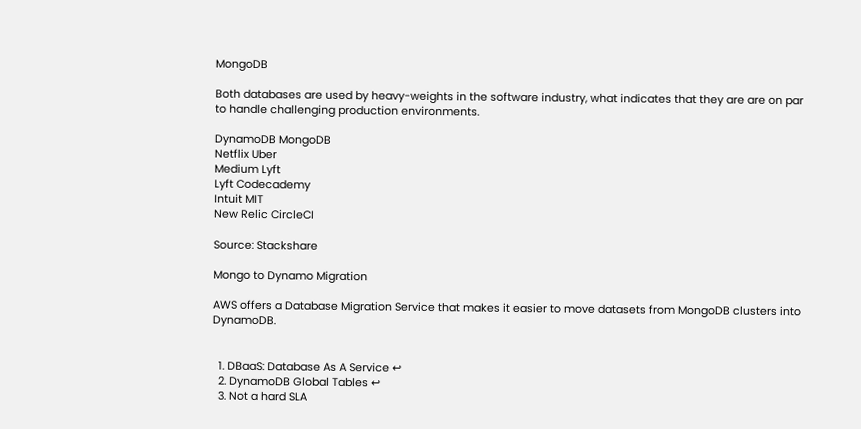MongoDB

Both databases are used by heavy-weights in the software industry, what indicates that they are are on par to handle challenging production environments.

DynamoDB MongoDB
Netflix Uber
Medium Lyft
Lyft Codecademy
Intuit MIT
New Relic CircleCI

Source: Stackshare

Mongo to Dynamo Migration

AWS offers a Database Migration Service that makes it easier to move datasets from MongoDB clusters into DynamoDB.


  1. DBaaS: Database As A Service ↩
  2. DynamoDB Global Tables ↩
  3. Not a hard SLA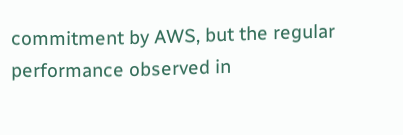commitment by AWS, but the regular performance observed in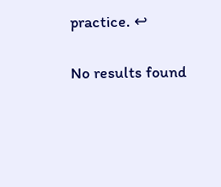practice. ↩

No results found